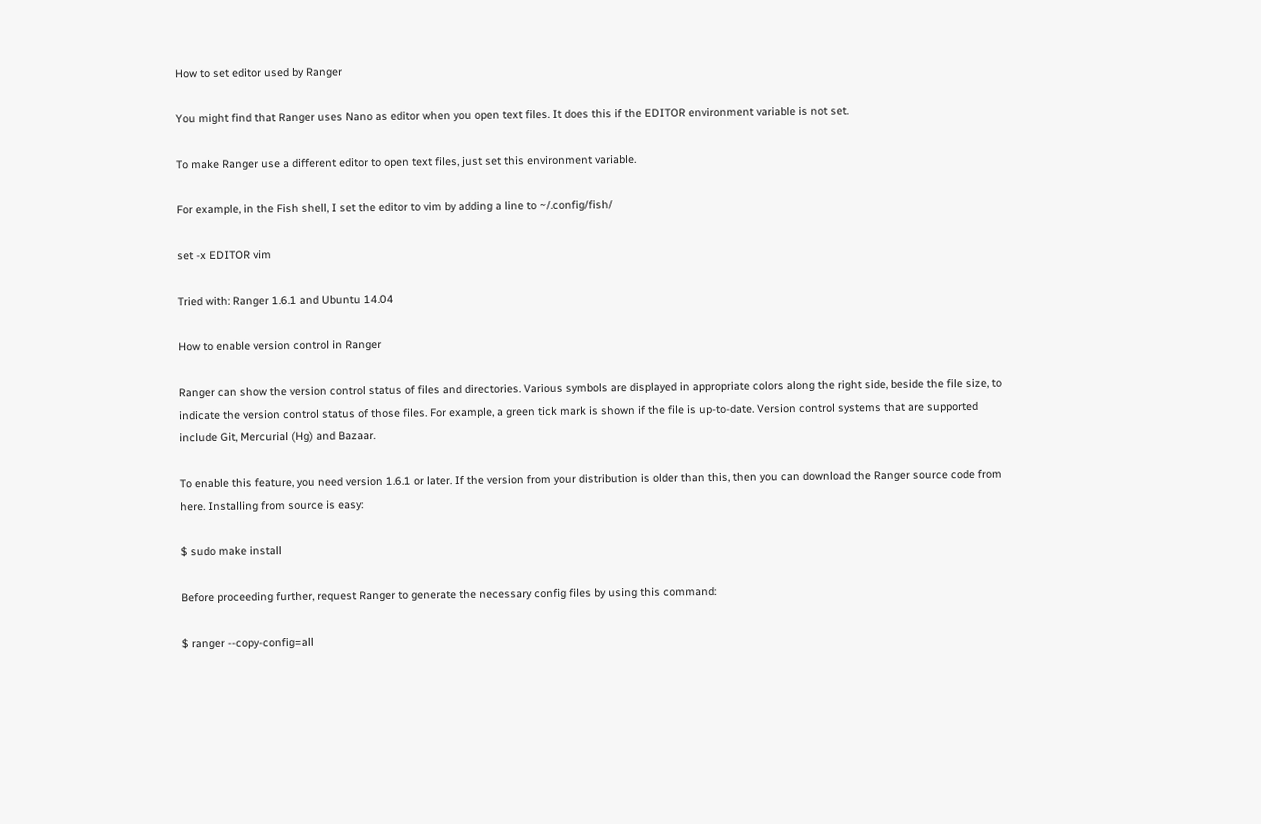How to set editor used by Ranger

You might find that Ranger uses Nano as editor when you open text files. It does this if the EDITOR environment variable is not set.

To make Ranger use a different editor to open text files, just set this environment variable.

For example, in the Fish shell, I set the editor to vim by adding a line to ~/.config/fish/

set -x EDITOR vim

Tried with: Ranger 1.6.1 and Ubuntu 14.04

How to enable version control in Ranger

Ranger can show the version control status of files and directories. Various symbols are displayed in appropriate colors along the right side, beside the file size, to indicate the version control status of those files. For example, a green tick mark is shown if the file is up-to-date. Version control systems that are supported include Git, Mercurial (Hg) and Bazaar.

To enable this feature, you need version 1.6.1 or later. If the version from your distribution is older than this, then you can download the Ranger source code from here. Installing from source is easy:

$ sudo make install

Before proceeding further, request Ranger to generate the necessary config files by using this command:

$ ranger --copy-config=all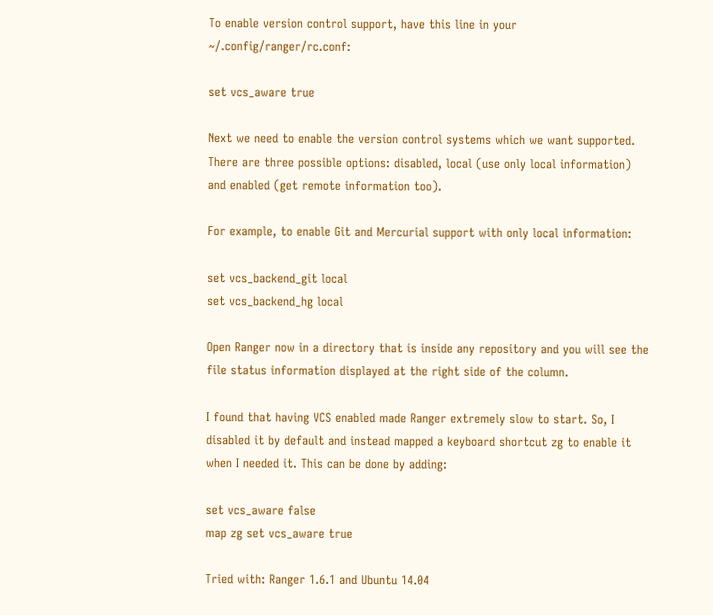To enable version control support, have this line in your ~/.config/ranger/rc.conf:

set vcs_aware true

Next we need to enable the version control systems which we want supported. There are three possible options: disabled, local (use only local information) and enabled (get remote information too).

For example, to enable Git and Mercurial support with only local information:

set vcs_backend_git local
set vcs_backend_hg local

Open Ranger now in a directory that is inside any repository and you will see the file status information displayed at the right side of the column.

I found that having VCS enabled made Ranger extremely slow to start. So, I disabled it by default and instead mapped a keyboard shortcut zg to enable it when I needed it. This can be done by adding:

set vcs_aware false
map zg set vcs_aware true

Tried with: Ranger 1.6.1 and Ubuntu 14.04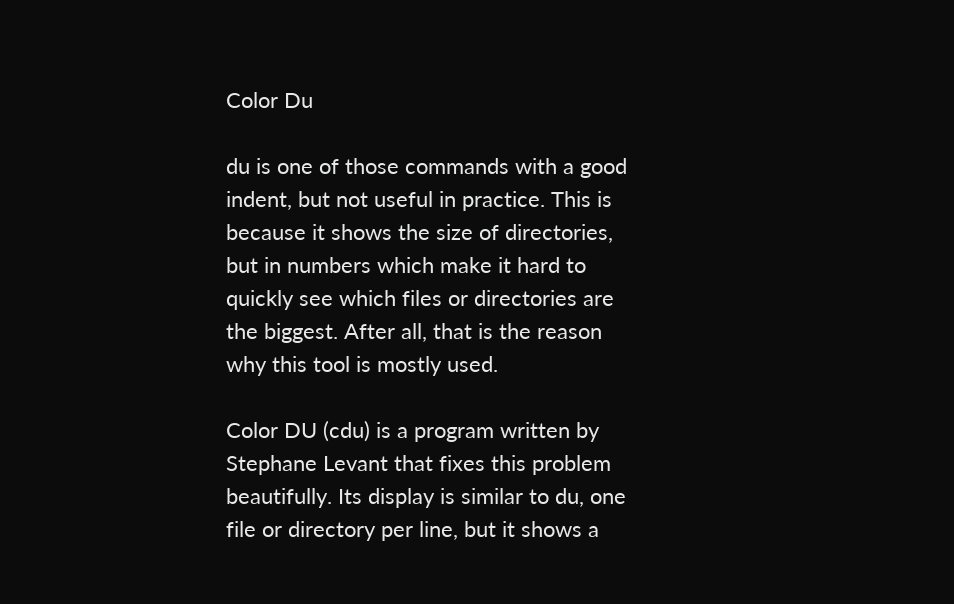Color Du

du is one of those commands with a good indent, but not useful in practice. This is because it shows the size of directories, but in numbers which make it hard to quickly see which files or directories are the biggest. After all, that is the reason why this tool is mostly used.

Color DU (cdu) is a program written by Stephane Levant that fixes this problem beautifully. Its display is similar to du, one file or directory per line, but it shows a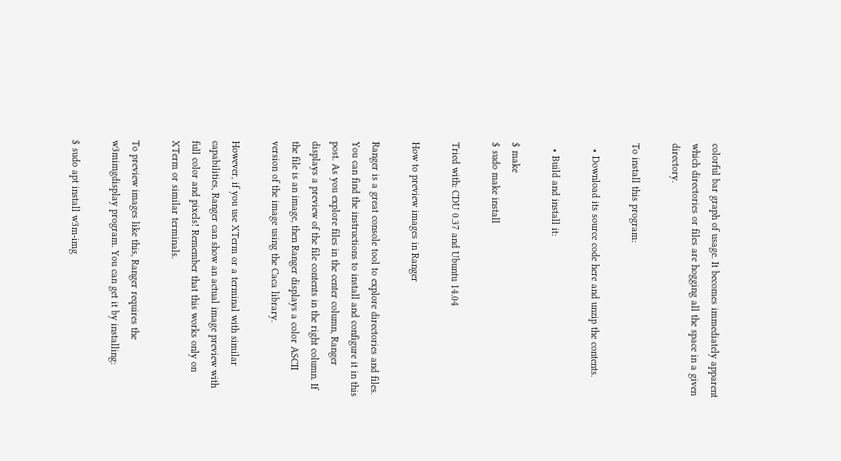colorful bar graph of usage. It becomes immediately apparent which directories or files are hogging all the space in a given directory.

To install this program:

  • Download its source code here and unzip the contents.

  • Build and install it:

$ make
$ sudo make install

Tried with: CDU 0.37 and Ubuntu 14.04

How to preview images in Ranger

Ranger is a great console tool to explore directories and files. You can find the instructions to install and configure it in this post. As you explore files in the center column, Ranger displays a preview of the file contents in the right column. If the file is an image, then Ranger displays a color ASCII version of the image using the Caca library.

However, if you use XTerm or a terminal with similar capabilities, Ranger can show an actual image preview with full color and pixels! Remember that this works only on XTerm or similar terminals.

To preview images like this, Ranger requires the w3mimgdisplay program. You can get it by installing:

$ sudo apt install w3m-img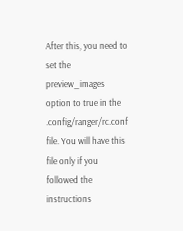After this, you need to set the preview_images option to true in the .config/ranger/rc.conf file. You will have this file only if you followed the instructions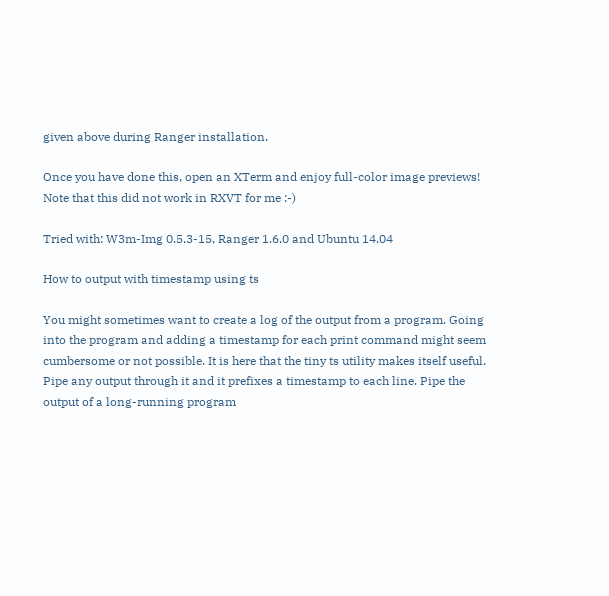given above during Ranger installation.

Once you have done this, open an XTerm and enjoy full-color image previews! Note that this did not work in RXVT for me :-)

Tried with: W3m-Img 0.5.3-15, Ranger 1.6.0 and Ubuntu 14.04

How to output with timestamp using ts

You might sometimes want to create a log of the output from a program. Going into the program and adding a timestamp for each print command might seem cumbersome or not possible. It is here that the tiny ts utility makes itself useful. Pipe any output through it and it prefixes a timestamp to each line. Pipe the output of a long-running program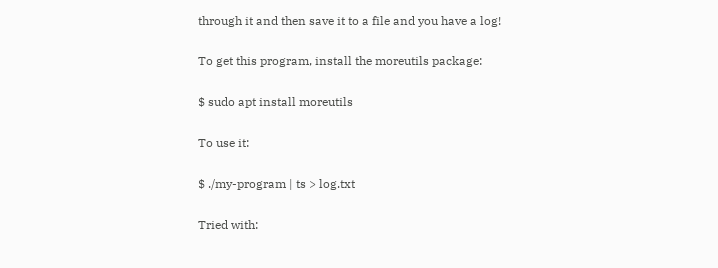through it and then save it to a file and you have a log!

To get this program, install the moreutils package:

$ sudo apt install moreutils

To use it:

$ ./my-program | ts > log.txt

Tried with: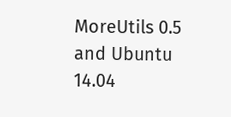MoreUtils 0.5 and Ubuntu 14.04